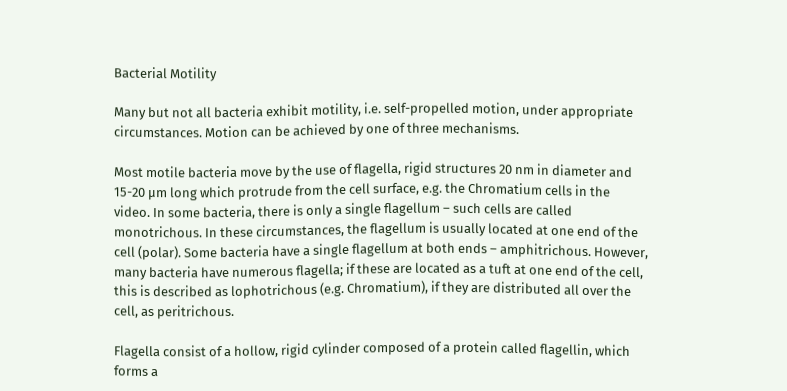Bacterial Motility

Many but not all bacteria exhibit motility, i.e. self-propelled motion, under appropriate circumstances. Motion can be achieved by one of three mechanisms.

Most motile bacteria move by the use of flagella, rigid structures 20 nm in diameter and 15-20 µm long which protrude from the cell surface, e.g. the Chromatium cells in the video. In some bacteria, there is only a single flagellum – such cells are called monotrichous. In these circumstances, the flagellum is usually located at one end of the cell (polar). Some bacteria have a single flagellum at both ends – amphitrichous. However, many bacteria have numerous flagella; if these are located as a tuft at one end of the cell, this is described as lophotrichous (e.g. Chromatium), if they are distributed all over the cell, as peritrichous.

Flagella consist of a hollow, rigid cylinder composed of a protein called flagellin, which forms a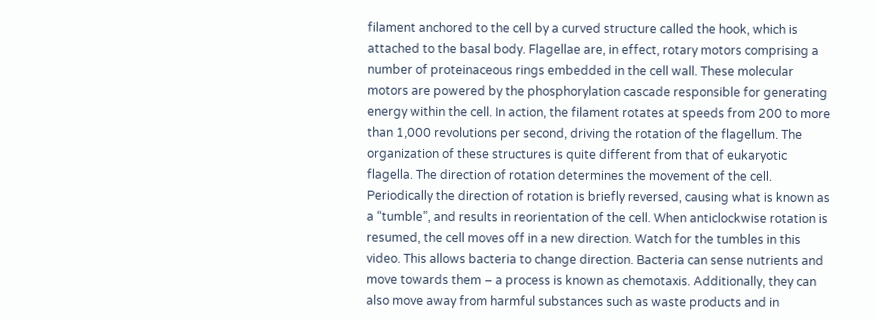filament anchored to the cell by a curved structure called the hook, which is attached to the basal body. Flagellae are, in effect, rotary motors comprising a number of proteinaceous rings embedded in the cell wall. These molecular motors are powered by the phosphorylation cascade responsible for generating energy within the cell. In action, the filament rotates at speeds from 200 to more than 1,000 revolutions per second, driving the rotation of the flagellum. The organization of these structures is quite different from that of eukaryotic flagella. The direction of rotation determines the movement of the cell. Periodically the direction of rotation is briefly reversed, causing what is known as a “tumble”, and results in reorientation of the cell. When anticlockwise rotation is resumed, the cell moves off in a new direction. Watch for the tumbles in this video. This allows bacteria to change direction. Bacteria can sense nutrients and move towards them – a process is known as chemotaxis. Additionally, they can also move away from harmful substances such as waste products and in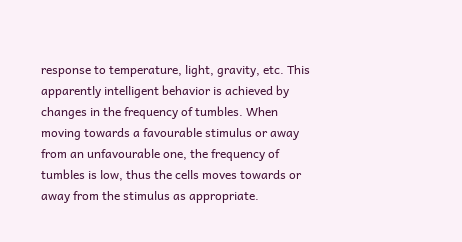response to temperature, light, gravity, etc. This apparently intelligent behavior is achieved by changes in the frequency of tumbles. When moving towards a favourable stimulus or away from an unfavourable one, the frequency of tumbles is low, thus the cells moves towards or away from the stimulus as appropriate.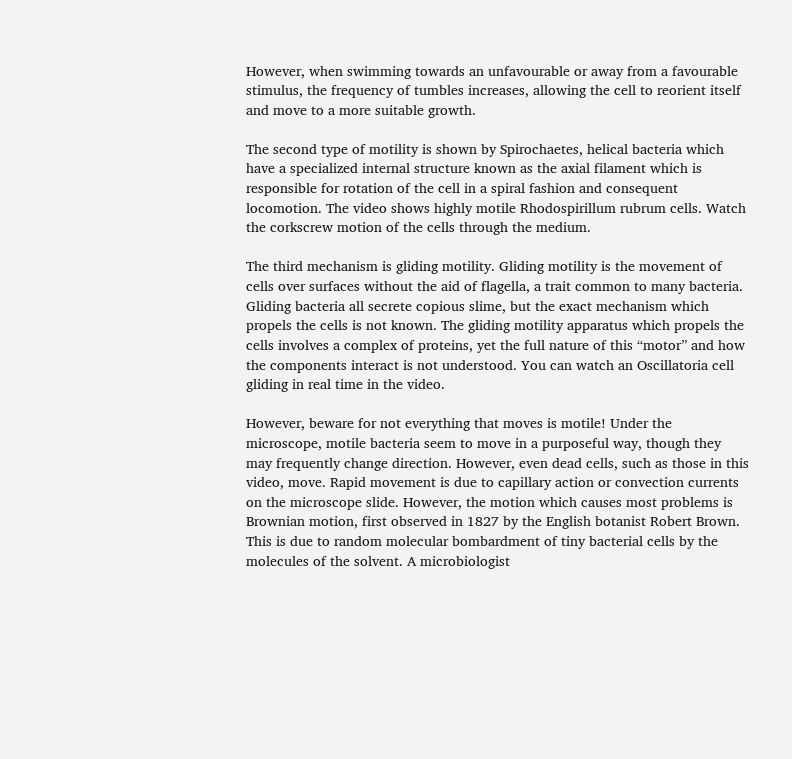However, when swimming towards an unfavourable or away from a favourable stimulus, the frequency of tumbles increases, allowing the cell to reorient itself and move to a more suitable growth.

The second type of motility is shown by Spirochaetes, helical bacteria which have a specialized internal structure known as the axial filament which is responsible for rotation of the cell in a spiral fashion and consequent locomotion. The video shows highly motile Rhodospirillum rubrum cells. Watch the corkscrew motion of the cells through the medium.

The third mechanism is gliding motility. Gliding motility is the movement of cells over surfaces without the aid of flagella, a trait common to many bacteria. Gliding bacteria all secrete copious slime, but the exact mechanism which propels the cells is not known. The gliding motility apparatus which propels the cells involves a complex of proteins, yet the full nature of this “motor” and how the components interact is not understood. You can watch an Oscillatoria cell gliding in real time in the video.

However, beware for not everything that moves is motile! Under the microscope, motile bacteria seem to move in a purposeful way, though they may frequently change direction. However, even dead cells, such as those in this video, move. Rapid movement is due to capillary action or convection currents on the microscope slide. However, the motion which causes most problems is Brownian motion, first observed in 1827 by the English botanist Robert Brown. This is due to random molecular bombardment of tiny bacterial cells by the molecules of the solvent. A microbiologist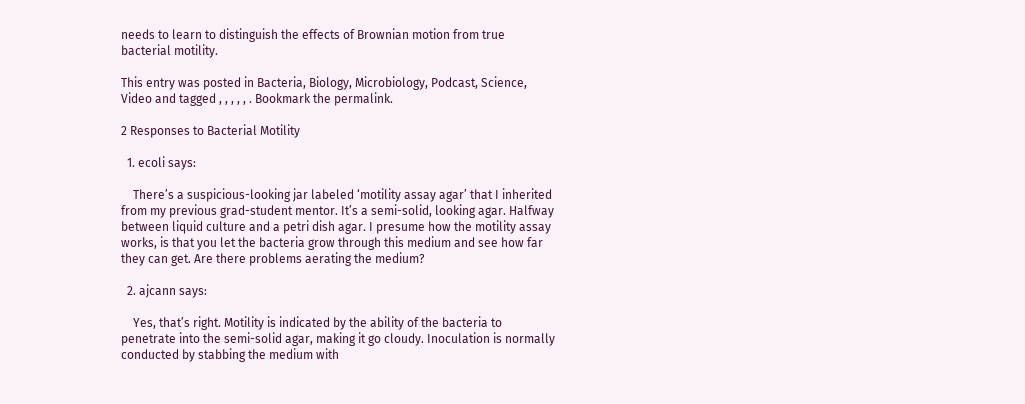needs to learn to distinguish the effects of Brownian motion from true bacterial motility.

This entry was posted in Bacteria, Biology, Microbiology, Podcast, Science, Video and tagged , , , , , . Bookmark the permalink.

2 Responses to Bacterial Motility

  1. ecoli says:

    There’s a suspicious-looking jar labeled ‘motility assay agar’ that I inherited from my previous grad-student mentor. It’s a semi-solid, looking agar. Halfway between liquid culture and a petri dish agar. I presume how the motility assay works, is that you let the bacteria grow through this medium and see how far they can get. Are there problems aerating the medium?

  2. ajcann says:

    Yes, that’s right. Motility is indicated by the ability of the bacteria to penetrate into the semi-solid agar, making it go cloudy. Inoculation is normally conducted by stabbing the medium with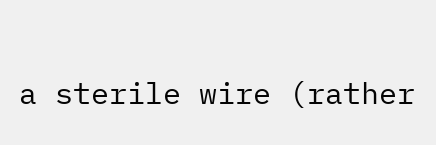a sterile wire (rather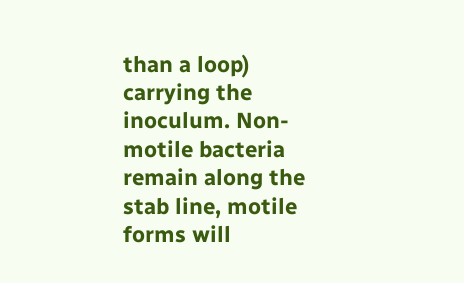than a loop) carrying the inoculum. Non-motile bacteria remain along the stab line, motile forms will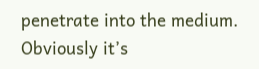penetrate into the medium. Obviously it’s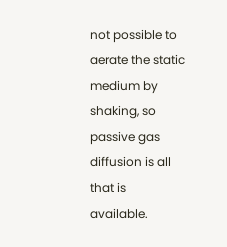not possible to aerate the static medium by shaking, so passive gas diffusion is all that is available.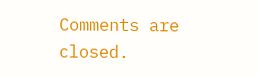Comments are closed.